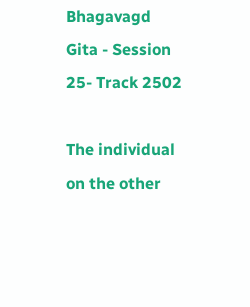Bhagavagd Gita - Session 25- Track 2502

The individual on the other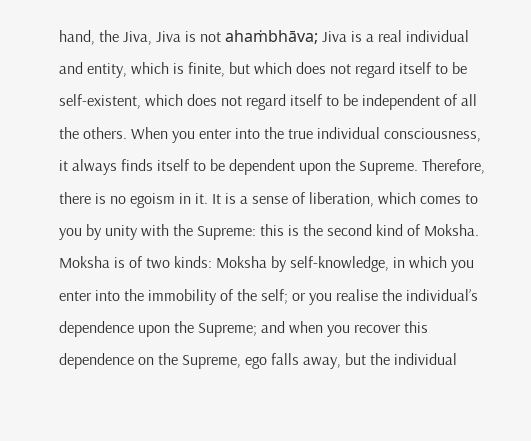hand, the Jiva, Jiva is not ahaṁbhāva; Jiva is a real individual and entity, which is finite, but which does not regard itself to be self-existent, which does not regard itself to be independent of all the others. When you enter into the true individual consciousness, it always finds itself to be dependent upon the Supreme. Therefore, there is no egoism in it. It is a sense of liberation, which comes to you by unity with the Supreme: this is the second kind of Moksha. Moksha is of two kinds: Moksha by self-knowledge, in which you enter into the immobility of the self; or you realise the individual’s dependence upon the Supreme; and when you recover this dependence on the Supreme, ego falls away, but the individual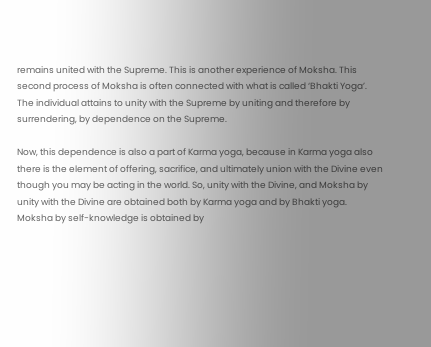remains united with the Supreme. This is another experience of Moksha. This second process of Moksha is often connected with what is called ‘Bhakti Yoga’. The individual attains to unity with the Supreme by uniting and therefore by surrendering, by dependence on the Supreme.

Now, this dependence is also a part of Karma yoga, because in Karma yoga also there is the element of offering, sacrifice, and ultimately union with the Divine even though you may be acting in the world. So, unity with the Divine, and Moksha by unity with the Divine are obtained both by Karma yoga and by Bhakti yoga. Moksha by self-knowledge is obtained by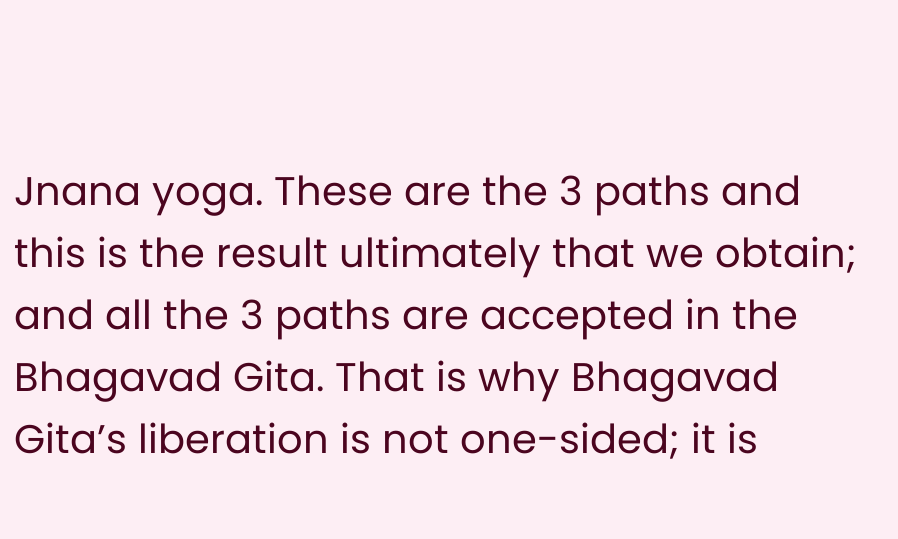Jnana yoga. These are the 3 paths and this is the result ultimately that we obtain; and all the 3 paths are accepted in the Bhagavad Gita. That is why Bhagavad Gita’s liberation is not one-sided; it is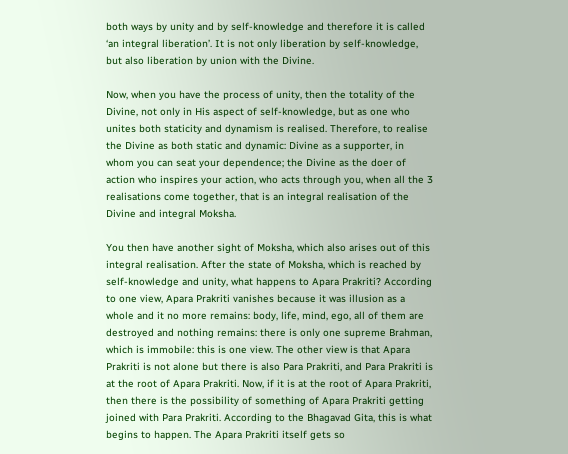both ways by unity and by self-knowledge and therefore it is called ‘an integral liberation’. It is not only liberation by self-knowledge, but also liberation by union with the Divine.

Now, when you have the process of unity, then the totality of the Divine, not only in His aspect of self-knowledge, but as one who unites both staticity and dynamism is realised. Therefore, to realise the Divine as both static and dynamic: Divine as a supporter, in whom you can seat your dependence; the Divine as the doer of action who inspires your action, who acts through you, when all the 3 realisations come together, that is an integral realisation of the Divine and integral Moksha.

You then have another sight of Moksha, which also arises out of this integral realisation. After the state of Moksha, which is reached by self-knowledge and unity, what happens to Apara Prakriti? According to one view, Apara Prakriti vanishes because it was illusion as a whole and it no more remains: body, life, mind, ego, all of them are destroyed and nothing remains: there is only one supreme Brahman, which is immobile: this is one view. The other view is that Apara Prakriti is not alone but there is also Para Prakriti, and Para Prakriti is at the root of Apara Prakriti. Now, if it is at the root of Apara Prakriti, then there is the possibility of something of Apara Prakriti getting joined with Para Prakriti. According to the Bhagavad Gita, this is what begins to happen. The Apara Prakriti itself gets so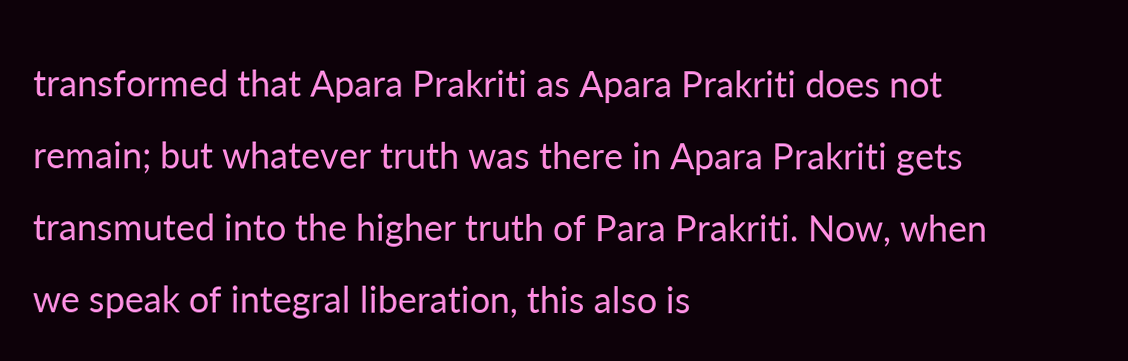transformed that Apara Prakriti as Apara Prakriti does not remain; but whatever truth was there in Apara Prakriti gets transmuted into the higher truth of Para Prakriti. Now, when we speak of integral liberation, this also is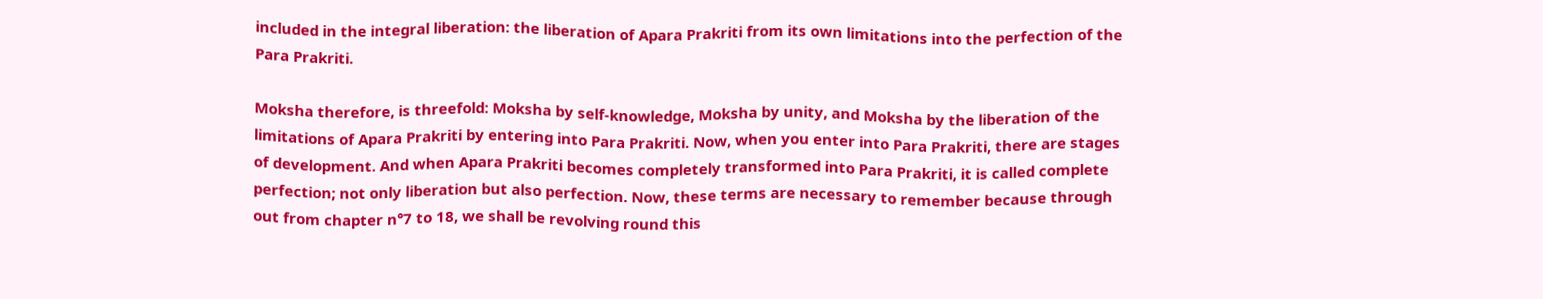included in the integral liberation: the liberation of Apara Prakriti from its own limitations into the perfection of the Para Prakriti.

Moksha therefore, is threefold: Moksha by self-knowledge, Moksha by unity, and Moksha by the liberation of the limitations of Apara Prakriti by entering into Para Prakriti. Now, when you enter into Para Prakriti, there are stages of development. And when Apara Prakriti becomes completely transformed into Para Prakriti, it is called complete perfection; not only liberation but also perfection. Now, these terms are necessary to remember because through out from chapter n°7 to 18, we shall be revolving round this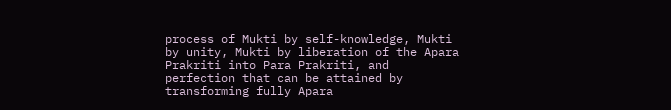process of Mukti by self-knowledge, Mukti by unity, Mukti by liberation of the Apara Prakriti into Para Prakriti, and perfection that can be attained by transforming fully Apara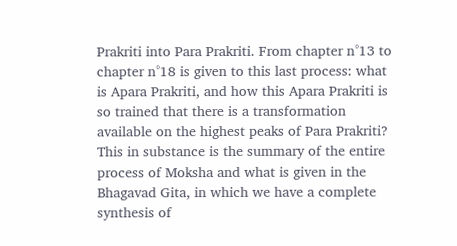Prakriti into Para Prakriti. From chapter n°13 to chapter n°18 is given to this last process: what is Apara Prakriti, and how this Apara Prakriti is so trained that there is a transformation available on the highest peaks of Para Prakriti? This in substance is the summary of the entire process of Moksha and what is given in the Bhagavad Gita, in which we have a complete synthesis of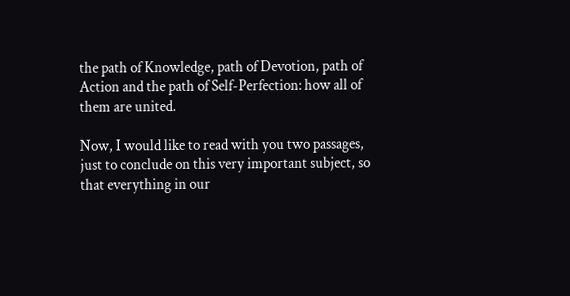the path of Knowledge, path of Devotion, path of Action and the path of Self-Perfection: how all of them are united.

Now, I would like to read with you two passages, just to conclude on this very important subject, so that everything in our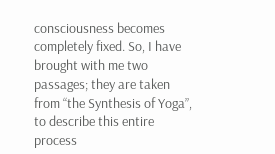consciousness becomes completely fixed. So, I have brought with me two passages; they are taken from “the Synthesis of Yoga”, to describe this entire process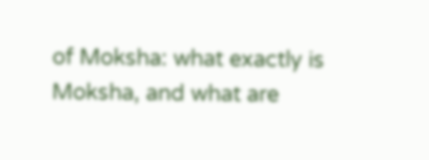of Moksha: what exactly is Moksha, and what are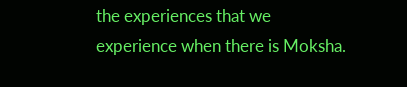the experiences that we experience when there is Moksha.